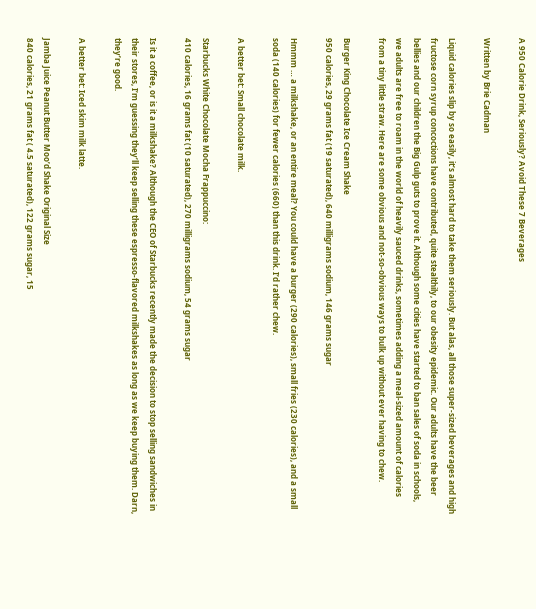A 950 Calorie Drink, Seriously? Avoid These 7 Beverages

Written by Brie Cadman

Liquid calories slip by so easily, it’s almost hard to take them seriously. But alas, all those super-sized beverages and high fructose corn syrup concoctions have contributed, quite stealthily, to our obesity epidemic. Our adults have the beer bellies and our children the Big Gulp guts to prove it. Although some cities have started to ban sales of soda in schools, we adults are free to roam in the world of heavily sauced drinks, sometimes adding a meal-sized amount of calories from a tiny little straw. Here are some obvious and not-so-obvious ways to bulk up without ever having to chew.

Burger King Chocolate Ice Cream Shake
950 calories, 29 grams fat (19 saturated), 640 milligrams sodium, 146 grams sugar

Hmmm … a milkshake, or an entire meal? You could have a burger (290 calories), small fries (230 calories), and a small soda (140 calories) for fewer calories (660) than this drink. I’d rather chew.

A better bet: Small chocolate milk.

Starbucks White Chocolate Mocha Frappuccino:
410 calories, 16 grams fat (10 saturated), 270 milligrams sodium, 54 grams sugar

Is it a coffee, or is it a milkshake? Although the CEO of Starbucks recently made the decision to stop selling sandwiches in their stores, I’m guessing they’ll keep selling these espresso-flavored milkshakes as long as we keep buying them. Darn, they’re good.

A better bet: Iced skim milk latte.

Jamba Juice Peanut Butter Moo’d Shake Original Size
840 calories, 21 grams fat ( 4.5 saturated), 122 grams sugar, 15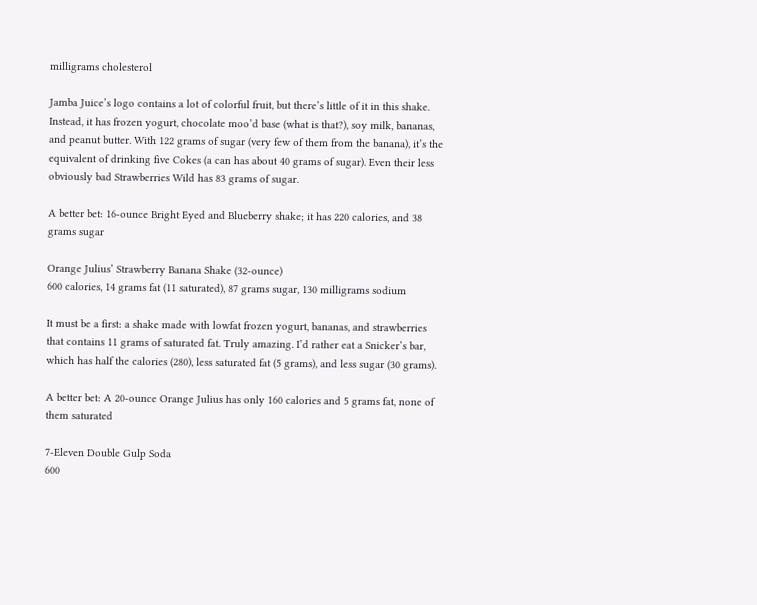milligrams cholesterol

Jamba Juice’s logo contains a lot of colorful fruit, but there’s little of it in this shake. Instead, it has frozen yogurt, chocolate moo’d base (what is that?), soy milk, bananas, and peanut butter. With 122 grams of sugar (very few of them from the banana), it’s the equivalent of drinking five Cokes (a can has about 40 grams of sugar). Even their less obviously bad Strawberries Wild has 83 grams of sugar.

A better bet: 16-ounce Bright Eyed and Blueberry shake; it has 220 calories, and 38 grams sugar

Orange Julius’ Strawberry Banana Shake (32-ounce)
600 calories, 14 grams fat (11 saturated), 87 grams sugar, 130 milligrams sodium

It must be a first: a shake made with lowfat frozen yogurt, bananas, and strawberries that contains 11 grams of saturated fat. Truly amazing. I’d rather eat a Snicker’s bar, which has half the calories (280), less saturated fat (5 grams), and less sugar (30 grams).

A better bet: A 20-ounce Orange Julius has only 160 calories and 5 grams fat, none of them saturated

7-Eleven Double Gulp Soda
600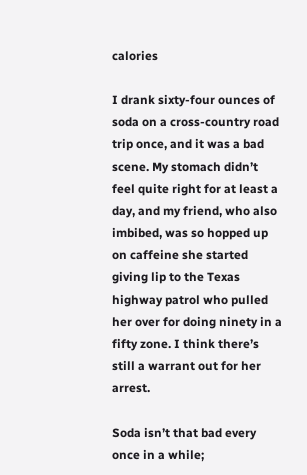calories

I drank sixty-four ounces of soda on a cross-country road trip once, and it was a bad scene. My stomach didn’t feel quite right for at least a day, and my friend, who also imbibed, was so hopped up on caffeine she started giving lip to the Texas highway patrol who pulled her over for doing ninety in a fifty zone. I think there’s still a warrant out for her arrest.

Soda isn’t that bad every once in a while;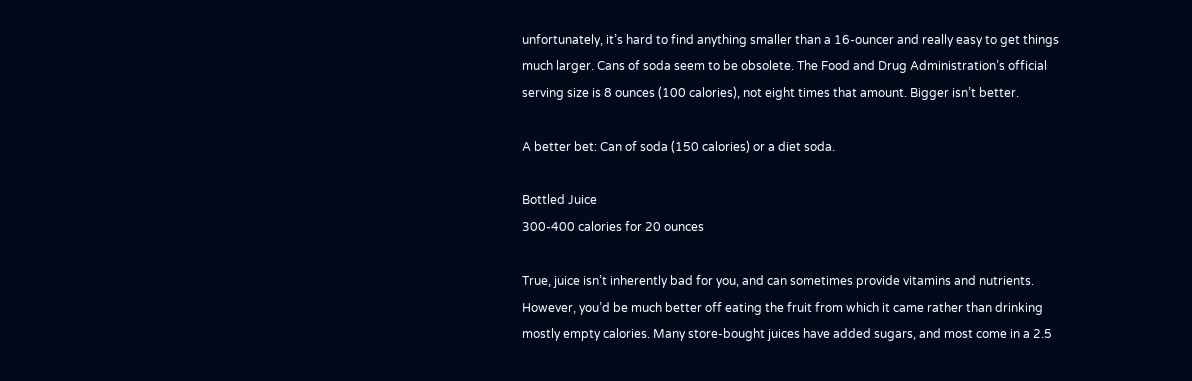unfortunately, it’s hard to find anything smaller than a 16-ouncer and really easy to get things much larger. Cans of soda seem to be obsolete. The Food and Drug Administration’s official serving size is 8 ounces (100 calories), not eight times that amount. Bigger isn’t better.

A better bet: Can of soda (150 calories) or a diet soda.

Bottled Juice
300-400 calories for 20 ounces

True, juice isn’t inherently bad for you, and can sometimes provide vitamins and nutrients. However, you’d be much better off eating the fruit from which it came rather than drinking mostly empty calories. Many store-bought juices have added sugars, and most come in a 2.5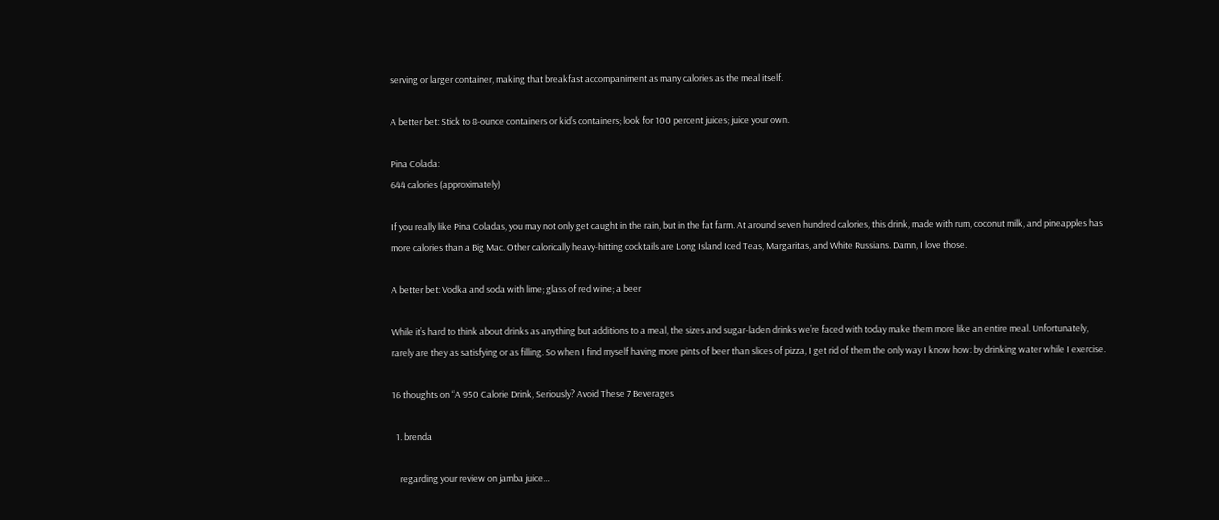serving or larger container, making that breakfast accompaniment as many calories as the meal itself.

A better bet: Stick to 8-ounce containers or kid’s containers; look for 100 percent juices; juice your own.

Pina Colada:
644 calories (approximately)

If you really like Pina Coladas, you may not only get caught in the rain, but in the fat farm. At around seven hundred calories, this drink, made with rum, coconut milk, and pineapples has more calories than a Big Mac. Other calorically heavy-hitting cocktails are Long Island Iced Teas, Margaritas, and White Russians. Damn, I love those.

A better bet: Vodka and soda with lime; glass of red wine; a beer

While it’s hard to think about drinks as anything but additions to a meal, the sizes and sugar-laden drinks we’re faced with today make them more like an entire meal. Unfortunately, rarely are they as satisfying or as filling. So when I find myself having more pints of beer than slices of pizza, I get rid of them the only way I know how: by drinking water while I exercise.

16 thoughts on “A 950 Calorie Drink, Seriously? Avoid These 7 Beverages

  1. brenda

    regarding your review on jamba juice…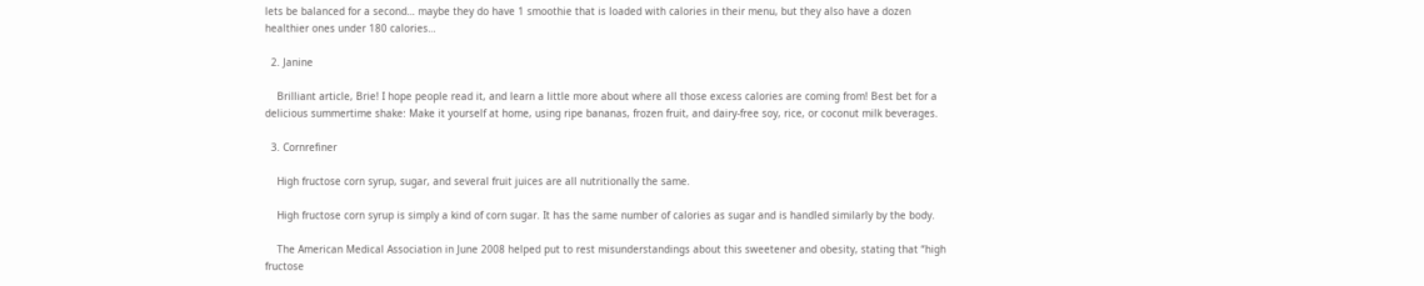lets be balanced for a second… maybe they do have 1 smoothie that is loaded with calories in their menu, but they also have a dozen healthier ones under 180 calories…

  2. Janine

    Brilliant article, Brie! I hope people read it, and learn a little more about where all those excess calories are coming from! Best bet for a delicious summertime shake: Make it yourself at home, using ripe bananas, frozen fruit, and dairy-free soy, rice, or coconut milk beverages.

  3. Cornrefiner

    High fructose corn syrup, sugar, and several fruit juices are all nutritionally the same.

    High fructose corn syrup is simply a kind of corn sugar. It has the same number of calories as sugar and is handled similarly by the body.

    The American Medical Association in June 2008 helped put to rest misunderstandings about this sweetener and obesity, stating that “high fructose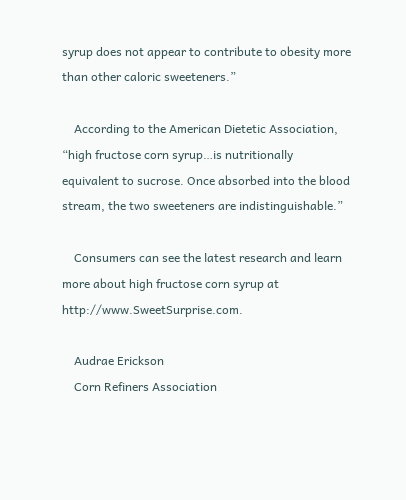syrup does not appear to contribute to obesity more than other caloric sweeteners.”

    According to the American Dietetic Association, “high fructose corn syrup…is nutritionally equivalent to sucrose. Once absorbed into the blood stream, the two sweeteners are indistinguishable.”

    Consumers can see the latest research and learn more about high fructose corn syrup at http://www.SweetSurprise.com.

    Audrae Erickson
    Corn Refiners Association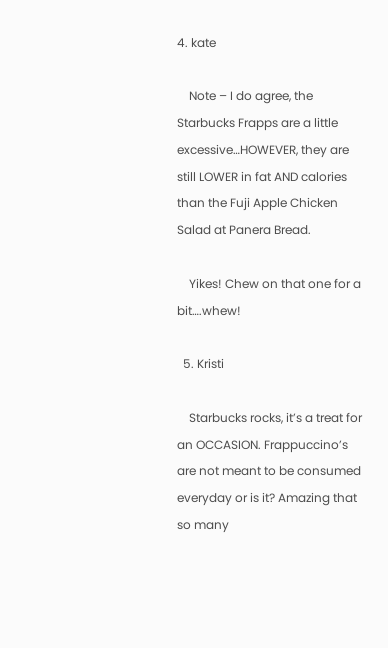4. kate

    Note – I do agree, the Starbucks Frapps are a little excessive…HOWEVER, they are still LOWER in fat AND calories than the Fuji Apple Chicken Salad at Panera Bread.

    Yikes! Chew on that one for a bit….whew!

  5. Kristi

    Starbucks rocks, it’s a treat for an OCCASION. Frappuccino’s are not meant to be consumed everyday or is it? Amazing that so many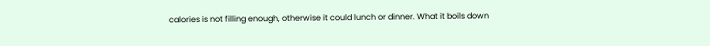calories is not filling enough, otherwise it could lunch or dinner. What it boils down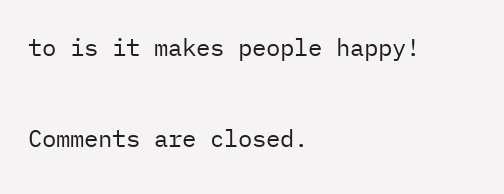to is it makes people happy!

Comments are closed.